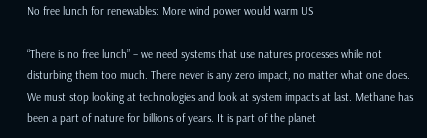No free lunch for renewables: More wind power would warm US

“There is no free lunch” – we need systems that use natures processes while not disturbing them too much. There never is any zero impact, no matter what one does. We must stop looking at technologies and look at system impacts at last. Methane has been a part of nature for billions of years. It is part of the planet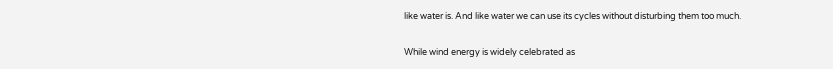like water is. And like water we can use its cycles without disturbing them too much.

While wind energy is widely celebrated as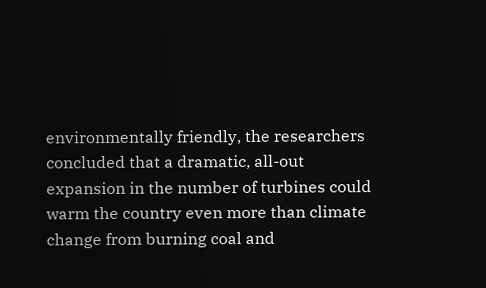environmentally friendly, the researchers concluded that a dramatic, all-out expansion in the number of turbines could warm the country even more than climate change from burning coal and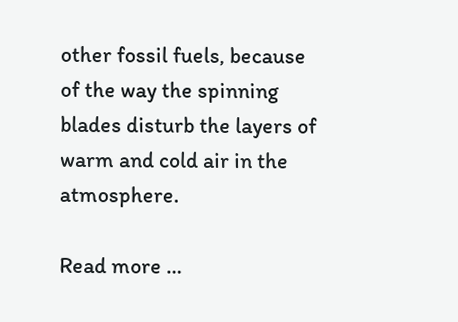other fossil fuels, because of the way the spinning blades disturb the layers of warm and cold air in the atmosphere.

Read more …